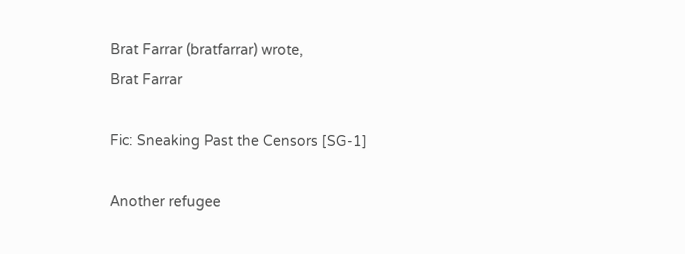Brat Farrar (bratfarrar) wrote,
Brat Farrar

Fic: Sneaking Past the Censors [SG-1]

Another refugee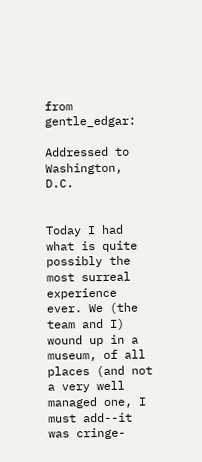from gentle_edgar:

Addressed to Washington, D.C.


Today I had what is quite possibly the most surreal experience ever. We (the team and I) wound up in a museum, of all places (and not a very well managed one, I must add--it was cringe-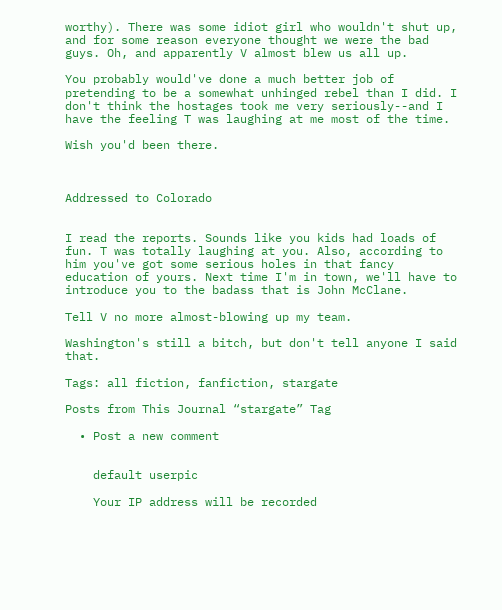worthy). There was some idiot girl who wouldn't shut up, and for some reason everyone thought we were the bad guys. Oh, and apparently V almost blew us all up.

You probably would've done a much better job of pretending to be a somewhat unhinged rebel than I did. I don't think the hostages took me very seriously--and I have the feeling T was laughing at me most of the time.

Wish you'd been there.



Addressed to Colorado


I read the reports. Sounds like you kids had loads of fun. T was totally laughing at you. Also, according to him you've got some serious holes in that fancy education of yours. Next time I'm in town, we'll have to introduce you to the badass that is John McClane.

Tell V no more almost-blowing up my team.

Washington's still a bitch, but don't tell anyone I said that.

Tags: all fiction, fanfiction, stargate

Posts from This Journal “stargate” Tag

  • Post a new comment


    default userpic

    Your IP address will be recorded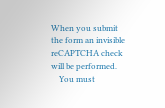When you submit the form an invisible reCAPTCHA check will be performed.
    You must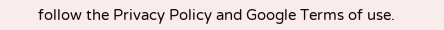follow the Privacy Policy and Google Terms of use.